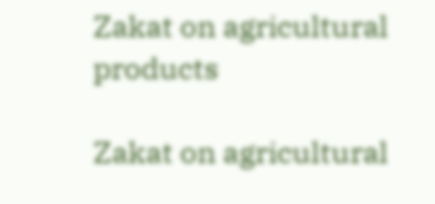Zakat on agricultural products

Zakat on agricultural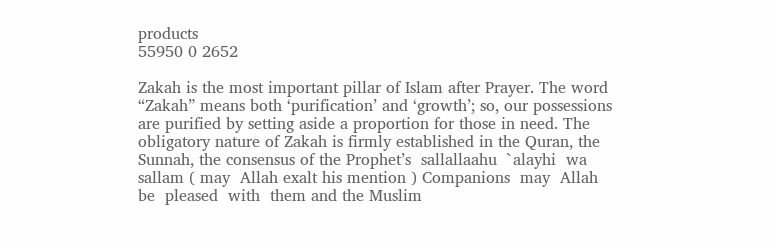products
55950 0 2652

Zakah is the most important pillar of Islam after Prayer. The word “Zakah” means both ‘purification’ and ‘growth’; so, our possessions are purified by setting aside a proportion for those in need. The obligatory nature of Zakah is firmly established in the Quran, the Sunnah, the consensus of the Prophet’s  sallallaahu  `alayhi  wa  sallam ( may  Allah exalt his mention ) Companions  may  Allah  be  pleased  with  them and the Muslim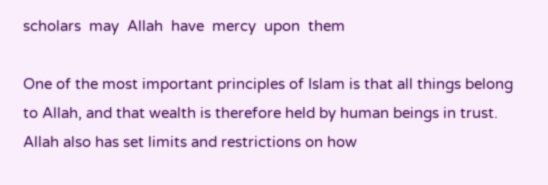scholars  may  Allah  have  mercy  upon  them

One of the most important principles of Islam is that all things belong to Allah, and that wealth is therefore held by human beings in trust. Allah also has set limits and restrictions on how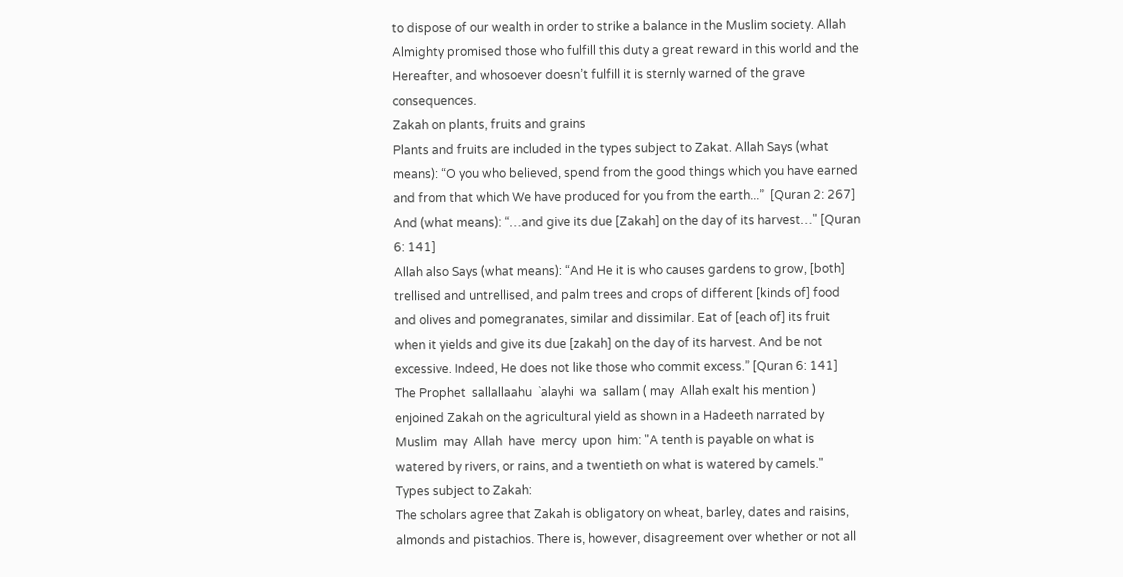to dispose of our wealth in order to strike a balance in the Muslim society. Allah Almighty promised those who fulfill this duty a great reward in this world and the Hereafter, and whosoever doesn’t fulfill it is sternly warned of the grave consequences.
Zakah on plants, fruits and grains
Plants and fruits are included in the types subject to Zakat. Allah Says (what means): “O you who believed, spend from the good things which you have earned and from that which We have produced for you from the earth...”  [Quran 2: 267] And (what means): “…and give its due [Zakah] on the day of its harvest…" [Quran 6: 141]
Allah also Says (what means): “And He it is who causes gardens to grow, [both] trellised and untrellised, and palm trees and crops of different [kinds of] food and olives and pomegranates, similar and dissimilar. Eat of [each of] its fruit when it yields and give its due [zakah] on the day of its harvest. And be not excessive. Indeed, He does not like those who commit excess.” [Quran 6: 141]
The Prophet  sallallaahu  `alayhi  wa  sallam ( may  Allah exalt his mention ) enjoined Zakah on the agricultural yield as shown in a Hadeeth narrated by Muslim  may  Allah  have  mercy  upon  him: "A tenth is payable on what is watered by rivers, or rains, and a twentieth on what is watered by camels."
Types subject to Zakah:
The scholars agree that Zakah is obligatory on wheat, barley, dates and raisins, almonds and pistachios. There is, however, disagreement over whether or not all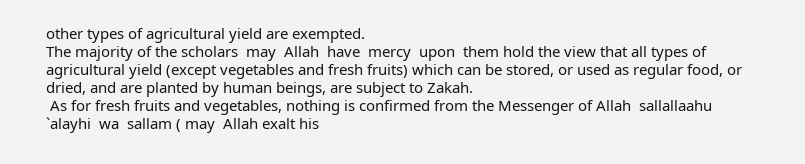other types of agricultural yield are exempted.
The majority of the scholars  may  Allah  have  mercy  upon  them hold the view that all types of agricultural yield (except vegetables and fresh fruits) which can be stored, or used as regular food, or dried, and are planted by human beings, are subject to Zakah.
 As for fresh fruits and vegetables, nothing is confirmed from the Messenger of Allah  sallallaahu  `alayhi  wa  sallam ( may  Allah exalt his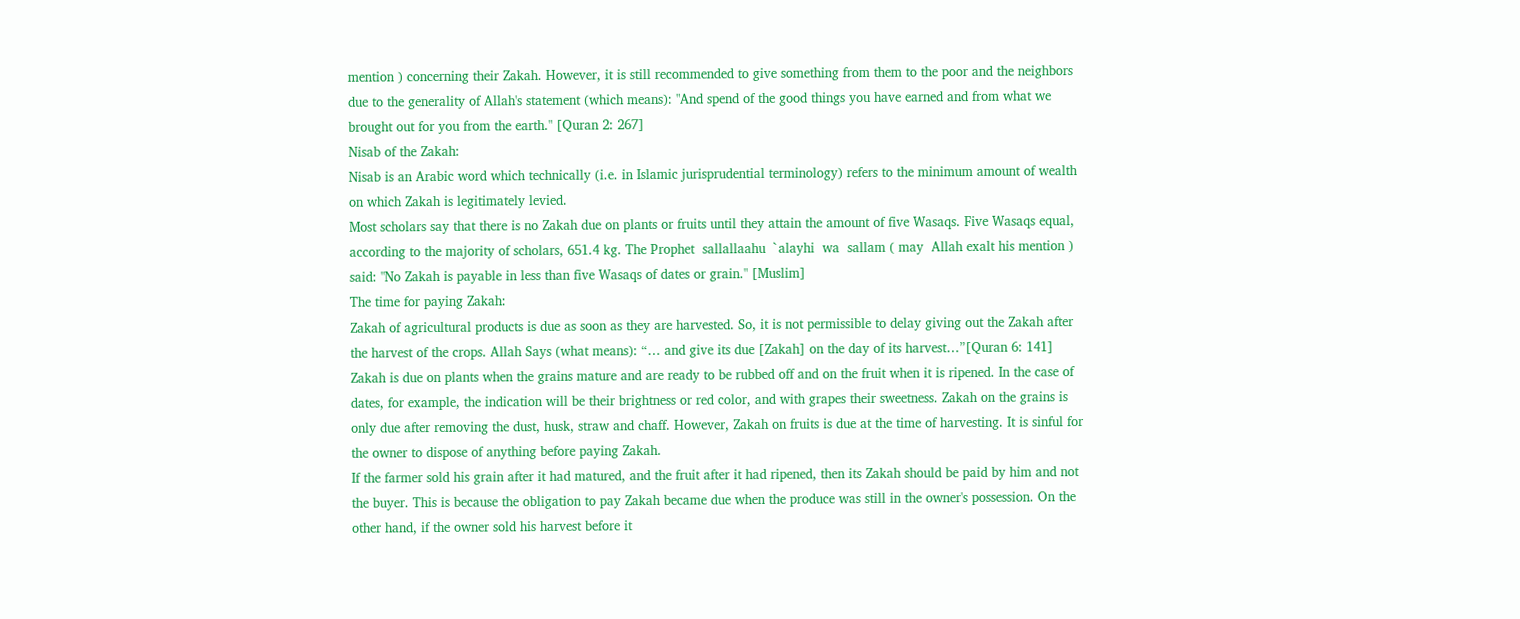mention ) concerning their Zakah. However, it is still recommended to give something from them to the poor and the neighbors due to the generality of Allah's statement (which means): "And spend of the good things you have earned and from what we brought out for you from the earth." [Quran 2: 267]
Nisab of the Zakah:
Nisab is an Arabic word which technically (i.e. in Islamic jurisprudential terminology) refers to the minimum amount of wealth on which Zakah is legitimately levied.
Most scholars say that there is no Zakah due on plants or fruits until they attain the amount of five Wasaqs. Five Wasaqs equal, according to the majority of scholars, 651.4 kg. The Prophet  sallallaahu  `alayhi  wa  sallam ( may  Allah exalt his mention ) said: "No Zakah is payable in less than five Wasaqs of dates or grain." [Muslim]
The time for paying Zakah:
Zakah of agricultural products is due as soon as they are harvested. So, it is not permissible to delay giving out the Zakah after the harvest of the crops. Allah Says (what means): “… and give its due [Zakah] on the day of its harvest…”[Quran 6: 141]
Zakah is due on plants when the grains mature and are ready to be rubbed off and on the fruit when it is ripened. In the case of dates, for example, the indication will be their brightness or red color, and with grapes their sweetness. Zakah on the grains is only due after removing the dust, husk, straw and chaff. However, Zakah on fruits is due at the time of harvesting. It is sinful for the owner to dispose of anything before paying Zakah.
If the farmer sold his grain after it had matured, and the fruit after it had ripened, then its Zakah should be paid by him and not the buyer. This is because the obligation to pay Zakah became due when the produce was still in the owner's possession. On the other hand, if the owner sold his harvest before it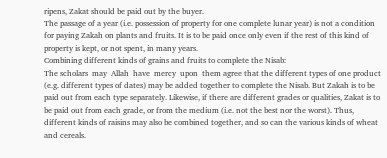ripens, Zakat should be paid out by the buyer.
The passage of a year (i.e. possession of property for one complete lunar year) is not a condition for paying Zakah on plants and fruits. It is to be paid once only even if the rest of this kind of property is kept, or not spent, in many years.
Combining different kinds of grains and fruits to complete the Nisab:
The scholars  may  Allah  have  mercy  upon  them agree that the different types of one product (e.g. different types of dates) may be added together to complete the Nisab. But Zakah is to be paid out from each type separately. Likewise, if there are different grades or qualities, Zakat is to be paid out from each grade, or from the medium (i.e. not the best nor the worst). Thus, different kinds of raisins may also be combined together, and so can the various kinds of wheat and cereals.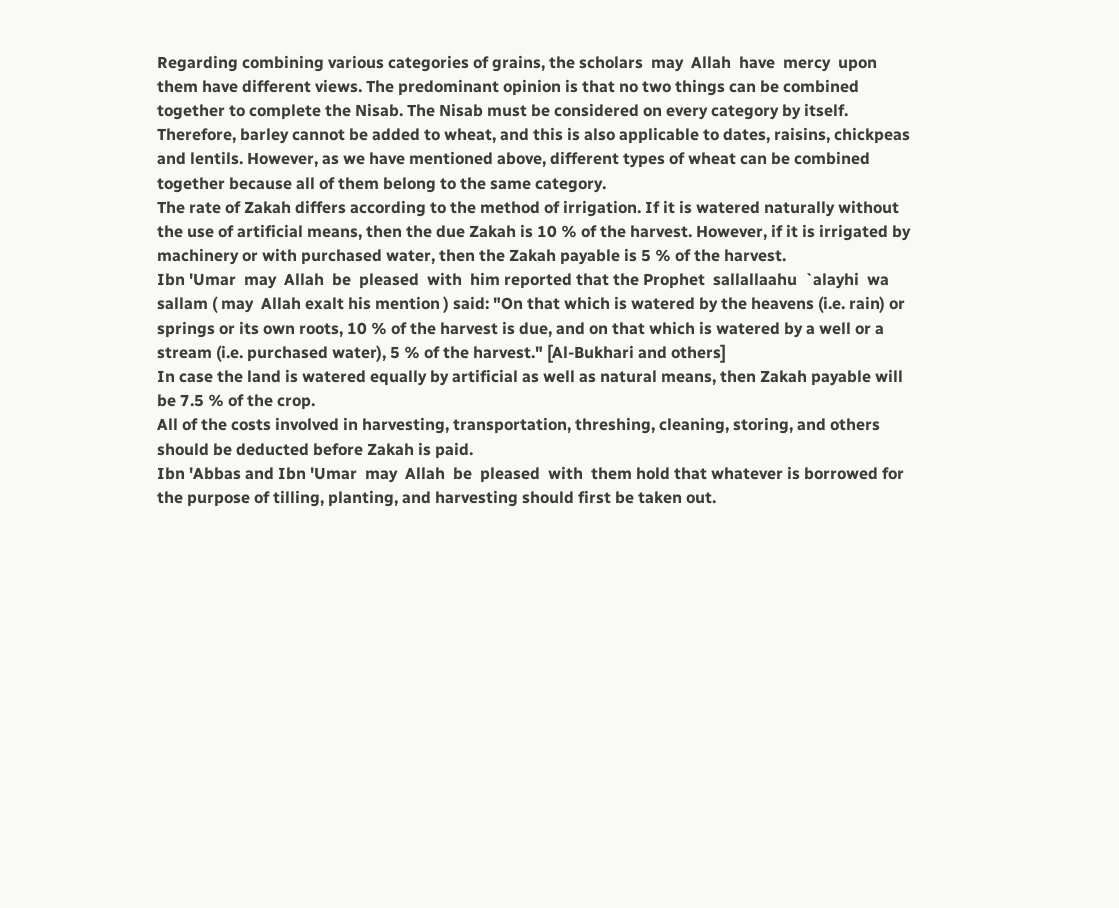Regarding combining various categories of grains, the scholars  may  Allah  have  mercy  upon  them have different views. The predominant opinion is that no two things can be combined together to complete the Nisab. The Nisab must be considered on every category by itself. Therefore, barley cannot be added to wheat, and this is also applicable to dates, raisins, chickpeas and lentils. However, as we have mentioned above, different types of wheat can be combined together because all of them belong to the same category.
The rate of Zakah differs according to the method of irrigation. If it is watered naturally without the use of artificial means, then the due Zakah is 10 % of the harvest. However, if it is irrigated by machinery or with purchased water, then the Zakah payable is 5 % of the harvest.
Ibn 'Umar  may  Allah  be  pleased  with  him reported that the Prophet  sallallaahu  `alayhi  wa  sallam ( may  Allah exalt his mention ) said: "On that which is watered by the heavens (i.e. rain) or springs or its own roots, 10 % of the harvest is due, and on that which is watered by a well or a stream (i.e. purchased water), 5 % of the harvest." [Al-Bukhari and others]
In case the land is watered equally by artificial as well as natural means, then Zakah payable will be 7.5 % of the crop.
All of the costs involved in harvesting, transportation, threshing, cleaning, storing, and others should be deducted before Zakah is paid.
Ibn 'Abbas and Ibn 'Umar  may  Allah  be  pleased  with  them hold that whatever is borrowed for the purpose of tilling, planting, and harvesting should first be taken out.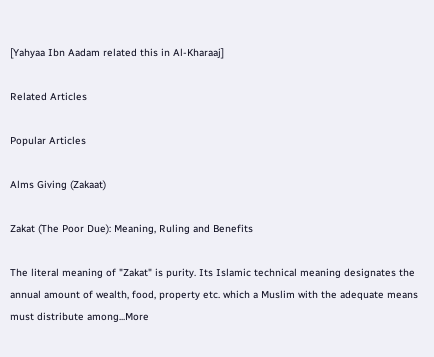[Yahyaa Ibn Aadam related this in Al-Kharaaj]

Related Articles

Popular Articles

Alms Giving (Zakaat)

Zakat (The Poor Due): Meaning, Ruling and Benefits

The literal meaning of "Zakat" is purity. Its Islamic technical meaning designates the annual amount of wealth, food, property etc. which a Muslim with the adequate means must distribute among...More